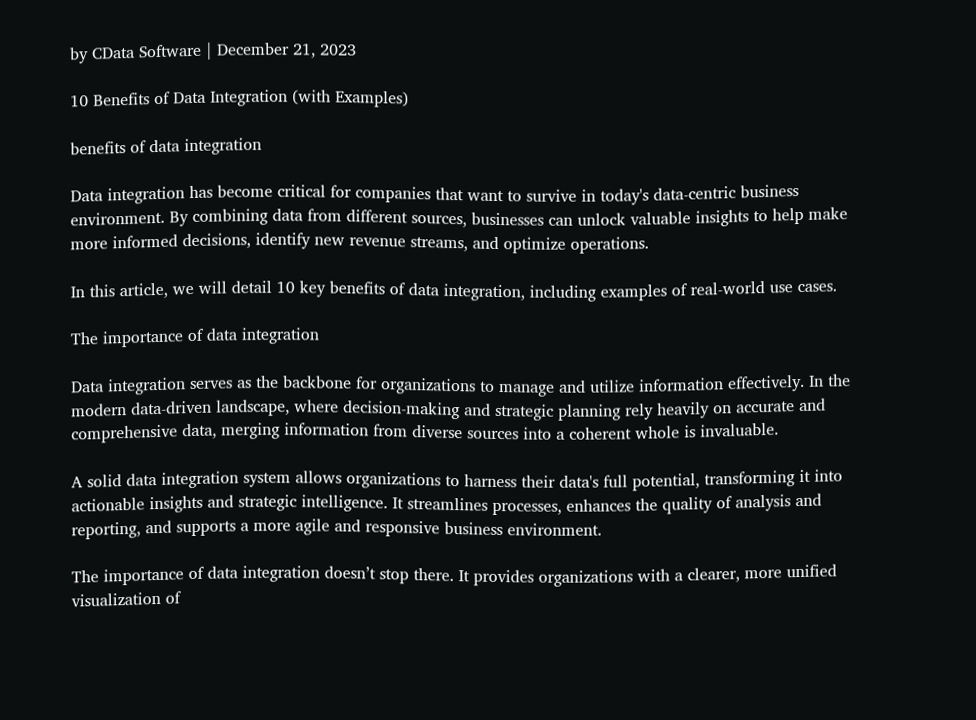by CData Software | December 21, 2023

10 Benefits of Data Integration (with Examples)

benefits of data integration

Data integration has become critical for companies that want to survive in today's data-centric business environment. By combining data from different sources, businesses can unlock valuable insights to help make more informed decisions, identify new revenue streams, and optimize operations.

In this article, we will detail 10 key benefits of data integration, including examples of real-world use cases.

The importance of data integration

Data integration serves as the backbone for organizations to manage and utilize information effectively. In the modern data-driven landscape, where decision-making and strategic planning rely heavily on accurate and comprehensive data, merging information from diverse sources into a coherent whole is invaluable.

A solid data integration system allows organizations to harness their data's full potential, transforming it into actionable insights and strategic intelligence. It streamlines processes, enhances the quality of analysis and reporting, and supports a more agile and responsive business environment.

The importance of data integration doesn’t stop there. It provides organizations with a clearer, more unified visualization of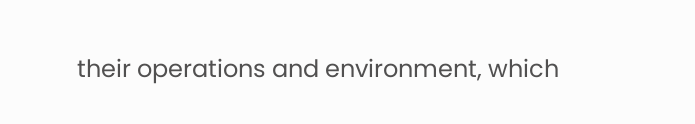their operations and environment, which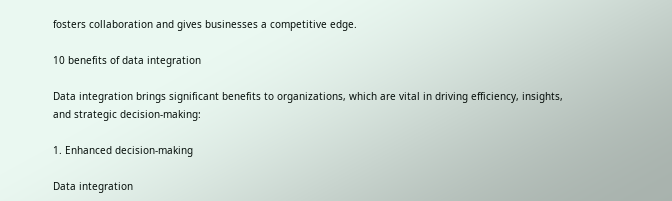fosters collaboration and gives businesses a competitive edge.

10 benefits of data integration

Data integration brings significant benefits to organizations, which are vital in driving efficiency, insights, and strategic decision-making:

1. Enhanced decision-making

Data integration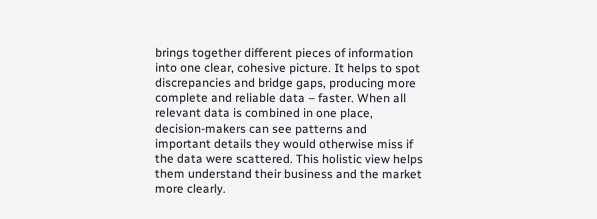brings together different pieces of information into one clear, cohesive picture. It helps to spot discrepancies and bridge gaps, producing more complete and reliable data – faster. When all relevant data is combined in one place, decision-makers can see patterns and important details they would otherwise miss if the data were scattered. This holistic view helps them understand their business and the market more clearly.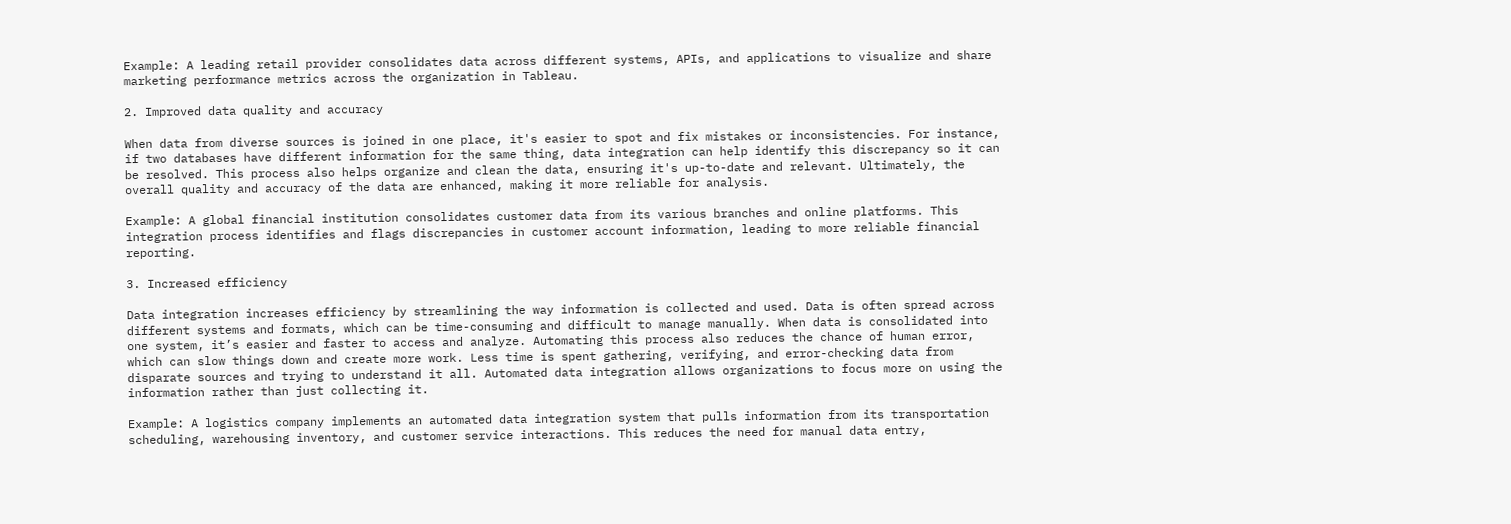Example: A leading retail provider consolidates data across different systems, APIs, and applications to visualize and share marketing performance metrics across the organization in Tableau.

2. Improved data quality and accuracy

When data from diverse sources is joined in one place, it's easier to spot and fix mistakes or inconsistencies. For instance, if two databases have different information for the same thing, data integration can help identify this discrepancy so it can be resolved. This process also helps organize and clean the data, ensuring it's up-to-date and relevant. Ultimately, the overall quality and accuracy of the data are enhanced, making it more reliable for analysis.

Example: A global financial institution consolidates customer data from its various branches and online platforms. This integration process identifies and flags discrepancies in customer account information, leading to more reliable financial reporting.

3. Increased efficiency

Data integration increases efficiency by streamlining the way information is collected and used. Data is often spread across different systems and formats, which can be time-consuming and difficult to manage manually. When data is consolidated into one system, it’s easier and faster to access and analyze. Automating this process also reduces the chance of human error, which can slow things down and create more work. Less time is spent gathering, verifying, and error-checking data from disparate sources and trying to understand it all. Automated data integration allows organizations to focus more on using the information rather than just collecting it.

Example: A logistics company implements an automated data integration system that pulls information from its transportation scheduling, warehousing inventory, and customer service interactions. This reduces the need for manual data entry,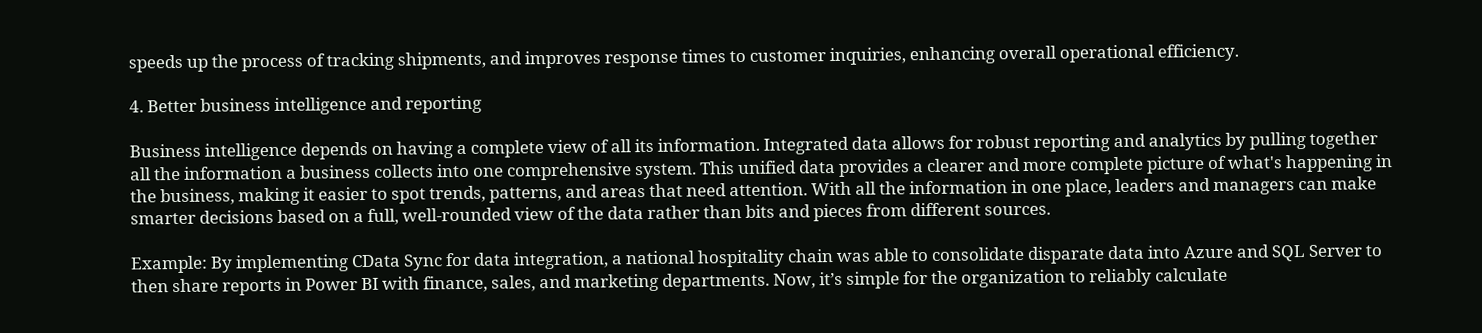speeds up the process of tracking shipments, and improves response times to customer inquiries, enhancing overall operational efficiency.

4. Better business intelligence and reporting

Business intelligence depends on having a complete view of all its information. Integrated data allows for robust reporting and analytics by pulling together all the information a business collects into one comprehensive system. This unified data provides a clearer and more complete picture of what's happening in the business, making it easier to spot trends, patterns, and areas that need attention. With all the information in one place, leaders and managers can make smarter decisions based on a full, well-rounded view of the data rather than bits and pieces from different sources.

Example: By implementing CData Sync for data integration, a national hospitality chain was able to consolidate disparate data into Azure and SQL Server to then share reports in Power BI with finance, sales, and marketing departments. Now, it’s simple for the organization to reliably calculate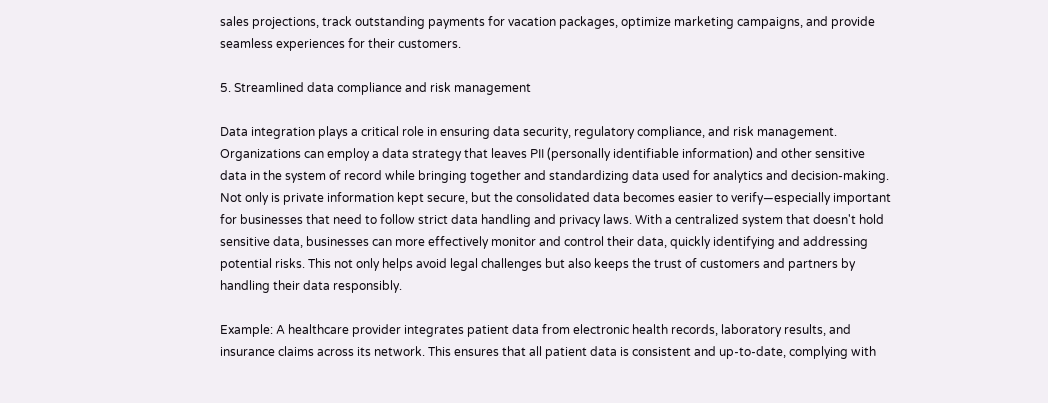sales projections, track outstanding payments for vacation packages, optimize marketing campaigns, and provide seamless experiences for their customers.

5. Streamlined data compliance and risk management

Data integration plays a critical role in ensuring data security, regulatory compliance, and risk management. Organizations can employ a data strategy that leaves PII (personally identifiable information) and other sensitive data in the system of record while bringing together and standardizing data used for analytics and decision-making. Not only is private information kept secure, but the consolidated data becomes easier to verify—especially important for businesses that need to follow strict data handling and privacy laws. With a centralized system that doesn't hold sensitive data, businesses can more effectively monitor and control their data, quickly identifying and addressing potential risks. This not only helps avoid legal challenges but also keeps the trust of customers and partners by handling their data responsibly.

Example: A healthcare provider integrates patient data from electronic health records, laboratory results, and insurance claims across its network. This ensures that all patient data is consistent and up-to-date, complying with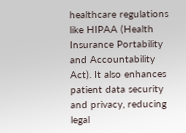healthcare regulations like HIPAA (Health Insurance Portability and Accountability Act). It also enhances patient data security and privacy, reducing legal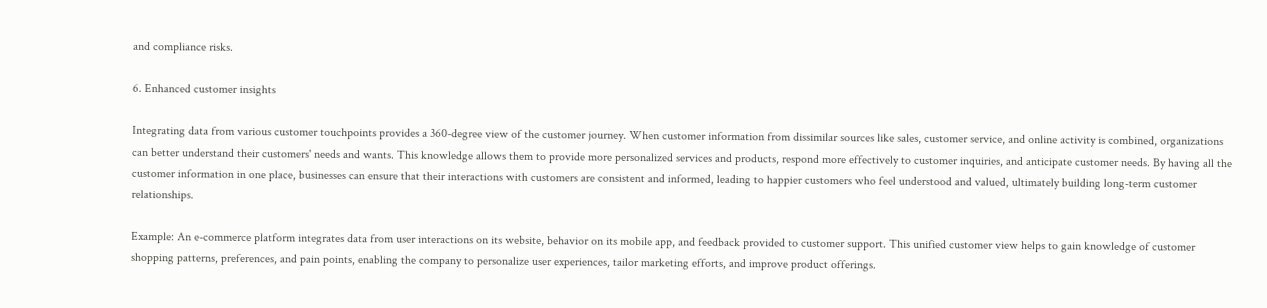and compliance risks.

6. Enhanced customer insights

Integrating data from various customer touchpoints provides a 360-degree view of the customer journey. When customer information from dissimilar sources like sales, customer service, and online activity is combined, organizations can better understand their customers' needs and wants. This knowledge allows them to provide more personalized services and products, respond more effectively to customer inquiries, and anticipate customer needs. By having all the customer information in one place, businesses can ensure that their interactions with customers are consistent and informed, leading to happier customers who feel understood and valued, ultimately building long-term customer relationships.

Example: An e-commerce platform integrates data from user interactions on its website, behavior on its mobile app, and feedback provided to customer support. This unified customer view helps to gain knowledge of customer shopping patterns, preferences, and pain points, enabling the company to personalize user experiences, tailor marketing efforts, and improve product offerings.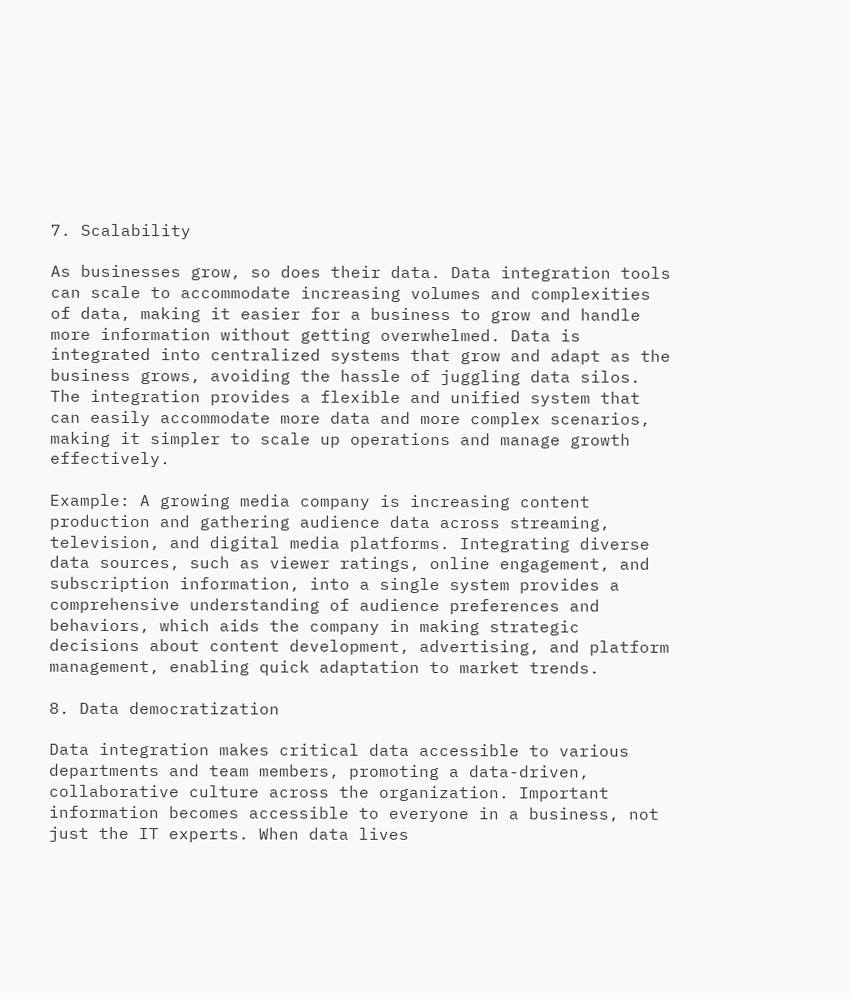7. Scalability

As businesses grow, so does their data. Data integration tools can scale to accommodate increasing volumes and complexities of data, making it easier for a business to grow and handle more information without getting overwhelmed. Data is integrated into centralized systems that grow and adapt as the business grows, avoiding the hassle of juggling data silos. The integration provides a flexible and unified system that can easily accommodate more data and more complex scenarios, making it simpler to scale up operations and manage growth effectively.

Example: A growing media company is increasing content production and gathering audience data across streaming, television, and digital media platforms. Integrating diverse data sources, such as viewer ratings, online engagement, and subscription information, into a single system provides a comprehensive understanding of audience preferences and behaviors, which aids the company in making strategic decisions about content development, advertising, and platform management, enabling quick adaptation to market trends.

8. Data democratization

Data integration makes critical data accessible to various departments and team members, promoting a data-driven, collaborative culture across the organization. Important information becomes accessible to everyone in a business, not just the IT experts. When data lives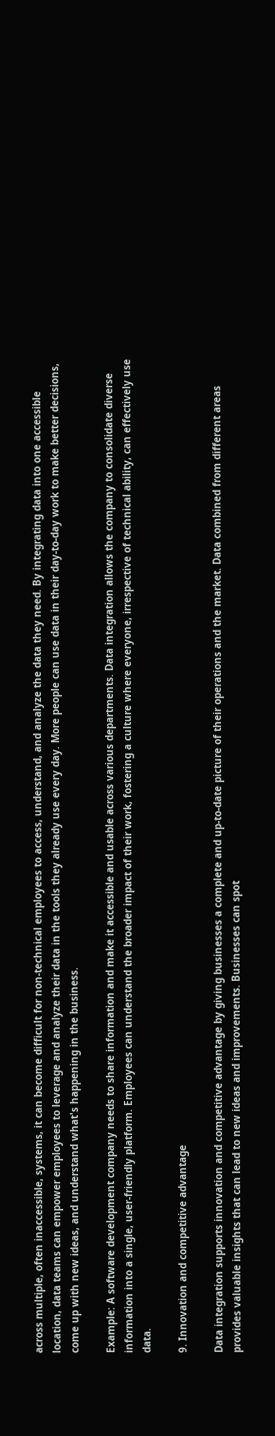across multiple, often inaccessible, systems, it can become difficult for non-technical employees to access, understand, and analyze the data they need. By integrating data into one accessible location, data teams can empower employees to leverage and analyze their data in the tools they already use every day. More people can use data in their day-to-day work to make better decisions, come up with new ideas, and understand what's happening in the business.

Example: A software development company needs to share information and make it accessible and usable across various departments. Data integration allows the company to consolidate diverse information into a single, user-friendly platform. Employees can understand the broader impact of their work, fostering a culture where everyone, irrespective of technical ability, can effectively use data.

9. Innovation and competitive advantage

Data integration supports innovation and competitive advantage by giving businesses a complete and up-to-date picture of their operations and the market. Data combined from different areas provides valuable insights that can lead to new ideas and improvements. Businesses can spot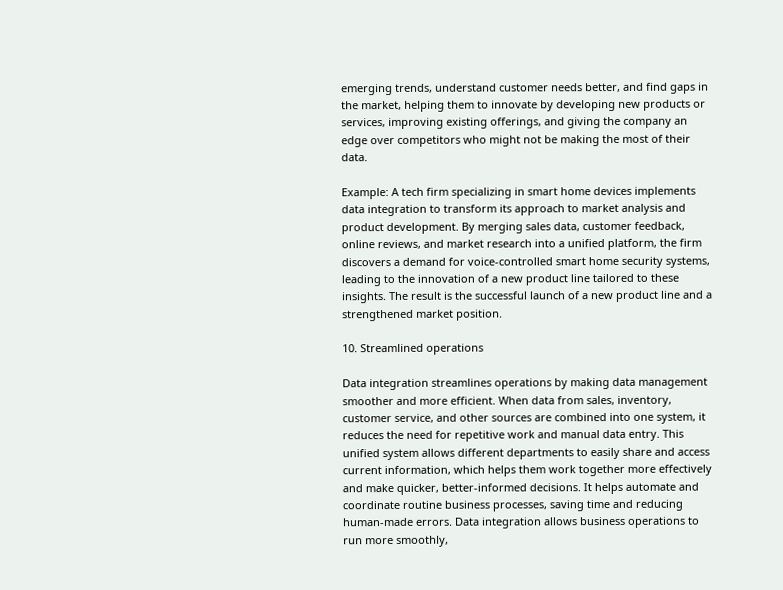emerging trends, understand customer needs better, and find gaps in the market, helping them to innovate by developing new products or services, improving existing offerings, and giving the company an edge over competitors who might not be making the most of their data.

Example: A tech firm specializing in smart home devices implements data integration to transform its approach to market analysis and product development. By merging sales data, customer feedback, online reviews, and market research into a unified platform, the firm discovers a demand for voice-controlled smart home security systems, leading to the innovation of a new product line tailored to these insights. The result is the successful launch of a new product line and a strengthened market position.

10. Streamlined operations

Data integration streamlines operations by making data management smoother and more efficient. When data from sales, inventory, customer service, and other sources are combined into one system, it reduces the need for repetitive work and manual data entry. This unified system allows different departments to easily share and access current information, which helps them work together more effectively and make quicker, better-informed decisions. It helps automate and coordinate routine business processes, saving time and reducing human-made errors. Data integration allows business operations to run more smoothly,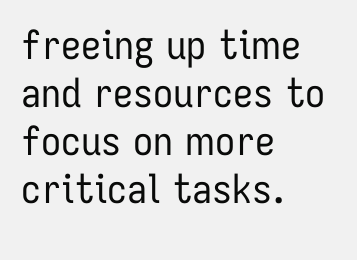freeing up time and resources to focus on more critical tasks.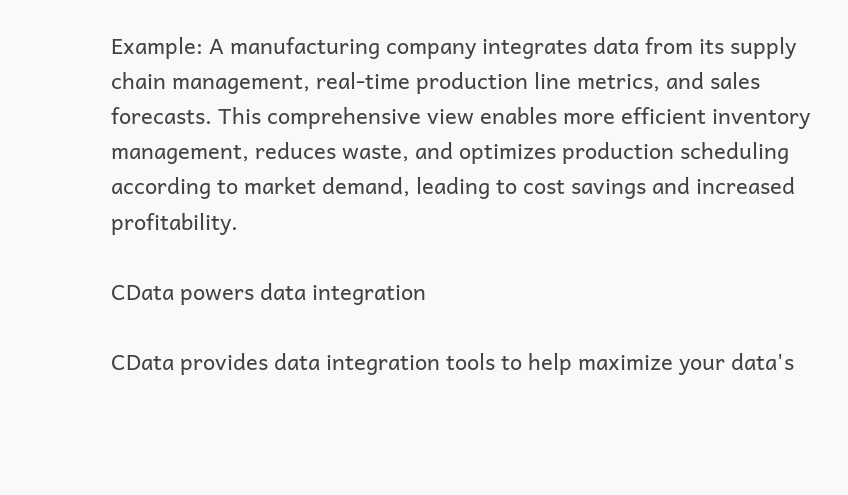Example: A manufacturing company integrates data from its supply chain management, real-time production line metrics, and sales forecasts. This comprehensive view enables more efficient inventory management, reduces waste, and optimizes production scheduling according to market demand, leading to cost savings and increased profitability.

CData powers data integration

CData provides data integration tools to help maximize your data's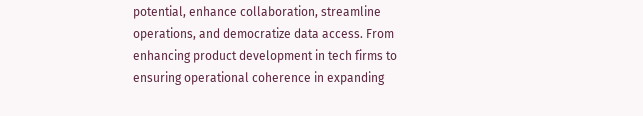potential, enhance collaboration, streamline operations, and democratize data access. From enhancing product development in tech firms to ensuring operational coherence in expanding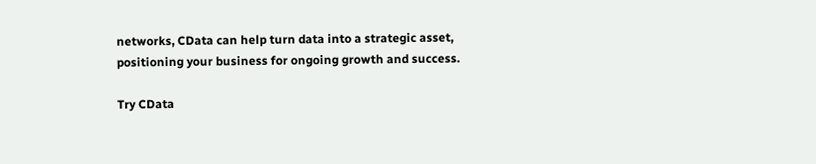networks, CData can help turn data into a strategic asset, positioning your business for ongoing growth and success.

Try CData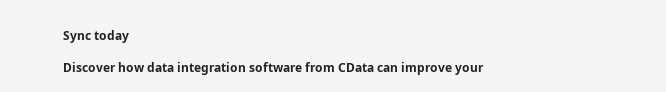Sync today

Discover how data integration software from CData can improve your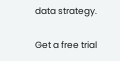data strategy.

Get a free trial